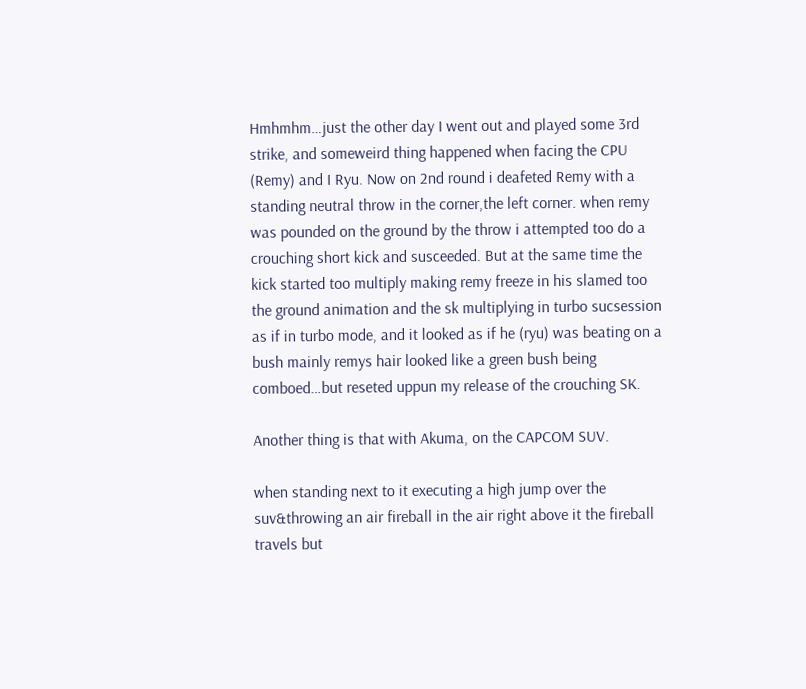Hmhmhm…just the other day I went out and played some 3rd strike, and someweird thing happened when facing the CPU (Remy) and I Ryu. Now on 2nd round i deafeted Remy with a standing neutral throw in the corner,the left corner. when remy was pounded on the ground by the throw i attempted too do a crouching short kick and susceeded. But at the same time the kick started too multiply making remy freeze in his slamed too the ground animation and the sk multiplying in turbo sucsession as if in turbo mode, and it looked as if he (ryu) was beating on a bush mainly remys hair looked like a green bush being comboed…but reseted uppun my release of the crouching SK.

Another thing is that with Akuma, on the CAPCOM SUV.

when standing next to it executing a high jump over the suv&throwing an air fireball in the air right above it the fireball travels but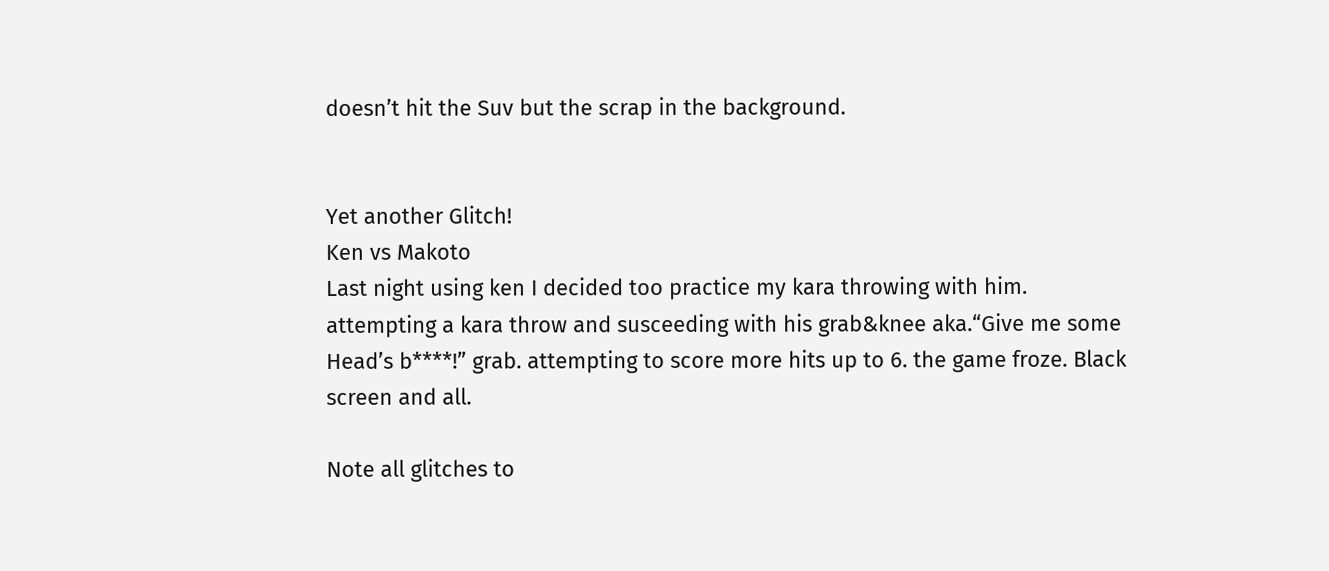doesn’t hit the Suv but the scrap in the background.


Yet another Glitch!
Ken vs Makoto
Last night using ken I decided too practice my kara throwing with him. attempting a kara throw and susceeding with his grab&knee aka.“Give me some Head’s b****!” grab. attempting to score more hits up to 6. the game froze. Black screen and all.

Note all glitches to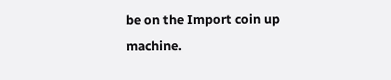be on the Import coin up machine.